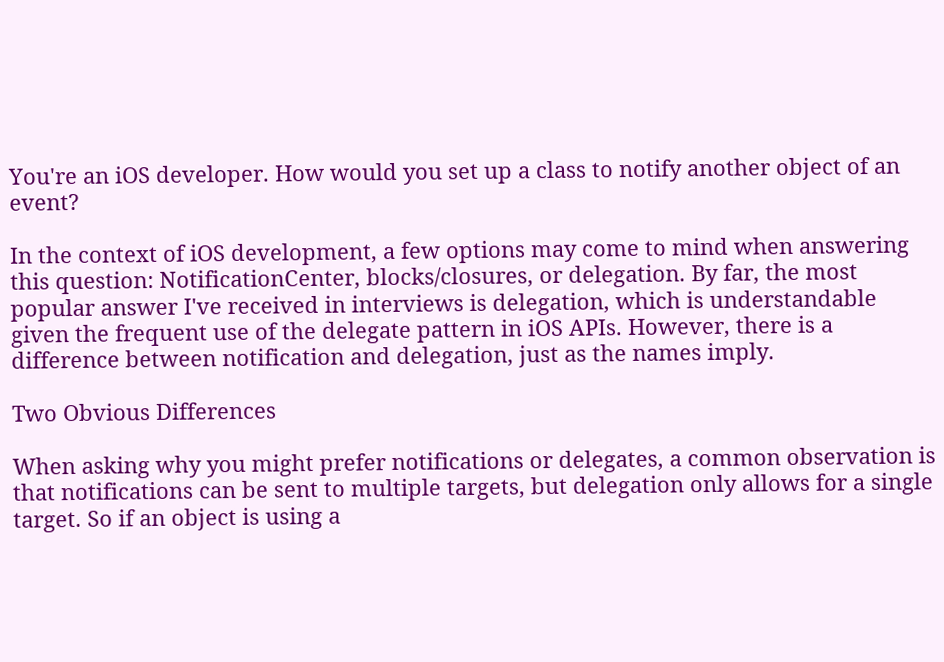You're an iOS developer. How would you set up a class to notify another object of an event?

In the context of iOS development, a few options may come to mind when answering this question: NotificationCenter, blocks/closures, or delegation. By far, the most popular answer I've received in interviews is delegation, which is understandable given the frequent use of the delegate pattern in iOS APIs. However, there is a difference between notification and delegation, just as the names imply.

Two Obvious Differences

When asking why you might prefer notifications or delegates, a common observation is that notifications can be sent to multiple targets, but delegation only allows for a single target. So if an object is using a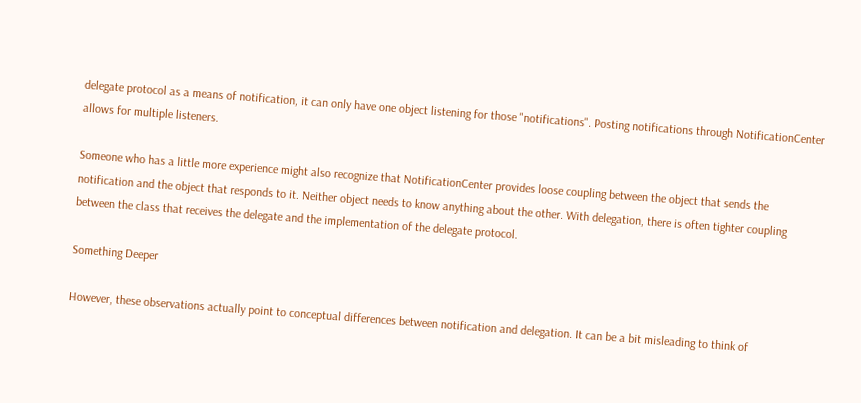delegate protocol as a means of notification, it can only have one object listening for those "notifications". Posting notifications through NotificationCenter allows for multiple listeners.

Someone who has a little more experience might also recognize that NotificationCenter provides loose coupling between the object that sends the notification and the object that responds to it. Neither object needs to know anything about the other. With delegation, there is often tighter coupling between the class that receives the delegate and the implementation of the delegate protocol.

Something Deeper

However, these observations actually point to conceptual differences between notification and delegation. It can be a bit misleading to think of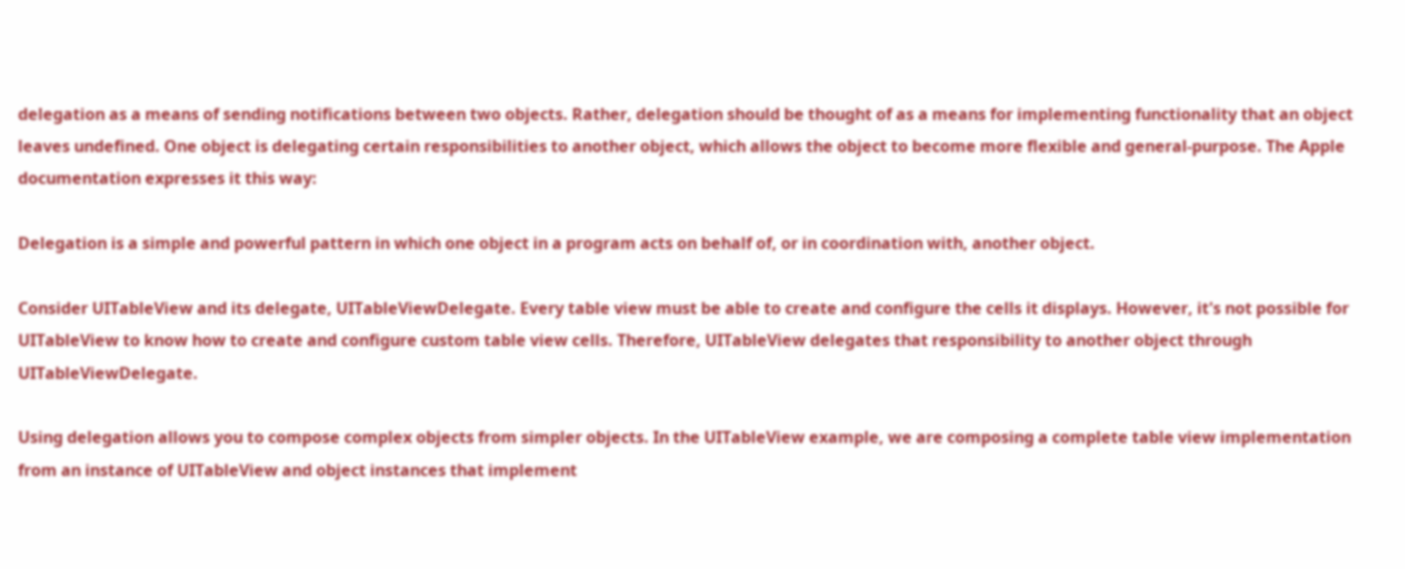delegation as a means of sending notifications between two objects. Rather, delegation should be thought of as a means for implementing functionality that an object leaves undefined. One object is delegating certain responsibilities to another object, which allows the object to become more flexible and general-purpose. The Apple documentation expresses it this way:

Delegation is a simple and powerful pattern in which one object in a program acts on behalf of, or in coordination with, another object.

Consider UITableView and its delegate, UITableViewDelegate. Every table view must be able to create and configure the cells it displays. However, it's not possible for UITableView to know how to create and configure custom table view cells. Therefore, UITableView delegates that responsibility to another object through UITableViewDelegate.

Using delegation allows you to compose complex objects from simpler objects. In the UITableView example, we are composing a complete table view implementation from an instance of UITableView and object instances that implement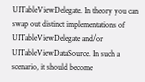UITableViewDelegate. In theory you can swap out distinct implementations of UITableViewDelegate and/or UITableViewDataSource. In such a scenario, it should become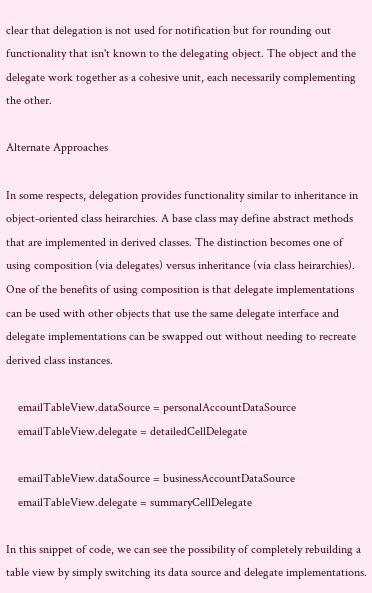clear that delegation is not used for notification but for rounding out functionality that isn't known to the delegating object. The object and the delegate work together as a cohesive unit, each necessarily complementing the other.

Alternate Approaches

In some respects, delegation provides functionality similar to inheritance in object-oriented class heirarchies. A base class may define abstract methods that are implemented in derived classes. The distinction becomes one of using composition (via delegates) versus inheritance (via class heirarchies). One of the benefits of using composition is that delegate implementations can be used with other objects that use the same delegate interface and delegate implementations can be swapped out without needing to recreate derived class instances.

    emailTableView.dataSource = personalAccountDataSource
    emailTableView.delegate = detailedCellDelegate

    emailTableView.dataSource = businessAccountDataSource
    emailTableView.delegate = summaryCellDelegate

In this snippet of code, we can see the possibility of completely rebuilding a table view by simply switching its data source and delegate implementations.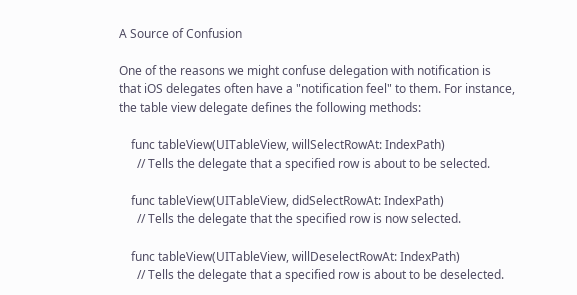A Source of Confusion

One of the reasons we might confuse delegation with notification is that iOS delegates often have a "notification feel" to them. For instance, the table view delegate defines the following methods:

    func tableView(UITableView, willSelectRowAt: IndexPath)
      // Tells the delegate that a specified row is about to be selected.

    func tableView(UITableView, didSelectRowAt: IndexPath)
      // Tells the delegate that the specified row is now selected.

    func tableView(UITableView, willDeselectRowAt: IndexPath)
      // Tells the delegate that a specified row is about to be deselected.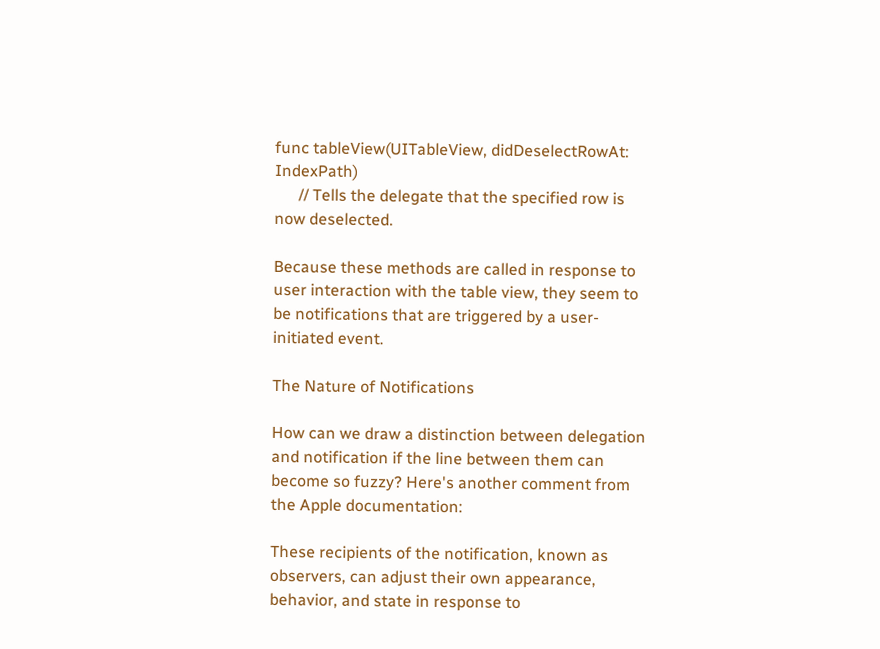func tableView(UITableView, didDeselectRowAt: IndexPath)
      // Tells the delegate that the specified row is now deselected.

Because these methods are called in response to user interaction with the table view, they seem to be notifications that are triggered by a user-initiated event.

The Nature of Notifications

How can we draw a distinction between delegation and notification if the line between them can become so fuzzy? Here's another comment from the Apple documentation:

These recipients of the notification, known as observers, can adjust their own appearance, behavior, and state in response to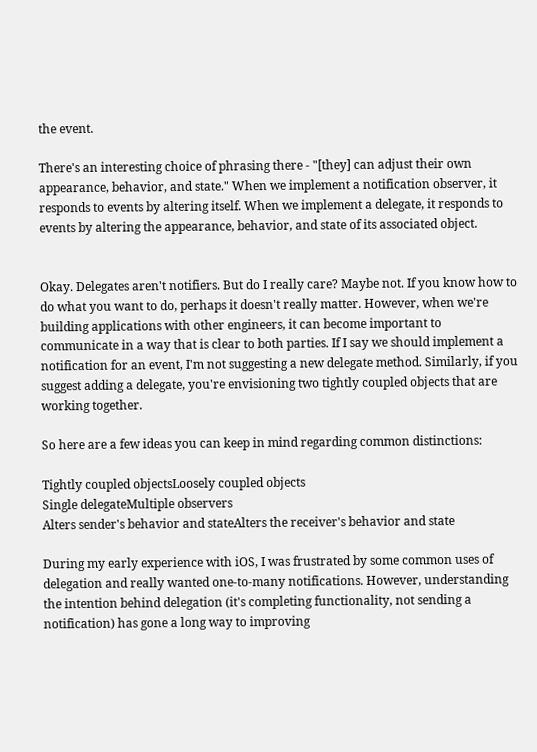the event.

There's an interesting choice of phrasing there - "[they] can adjust their own appearance, behavior, and state." When we implement a notification observer, it responds to events by altering itself. When we implement a delegate, it responds to events by altering the appearance, behavior, and state of its associated object.


Okay. Delegates aren't notifiers. But do I really care? Maybe not. If you know how to do what you want to do, perhaps it doesn't really matter. However, when we're building applications with other engineers, it can become important to communicate in a way that is clear to both parties. If I say we should implement a notification for an event, I'm not suggesting a new delegate method. Similarly, if you suggest adding a delegate, you're envisioning two tightly coupled objects that are working together.

So here are a few ideas you can keep in mind regarding common distinctions:

Tightly coupled objectsLoosely coupled objects
Single delegateMultiple observers
Alters sender's behavior and stateAlters the receiver's behavior and state

During my early experience with iOS, I was frustrated by some common uses of delegation and really wanted one-to-many notifications. However, understanding the intention behind delegation (it's completing functionality, not sending a notification) has gone a long way to improving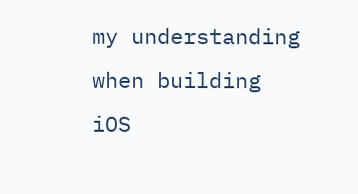my understanding when building iOS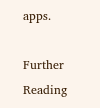apps.

Further Reading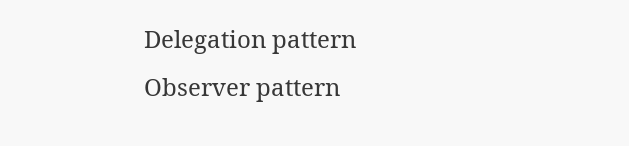Delegation pattern
Observer pattern